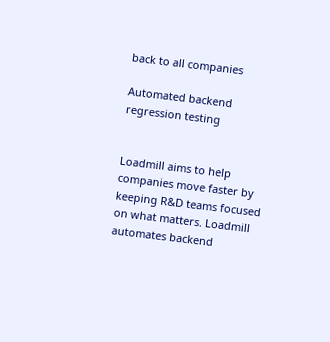back to all companies

Automated backend regression testing


Loadmill aims to help companies move faster by keeping R&D teams focused on what matters. Loadmill automates backend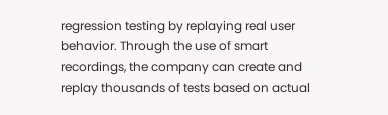regression testing by replaying real user behavior. Through the use of smart recordings, the company can create and replay thousands of tests based on actual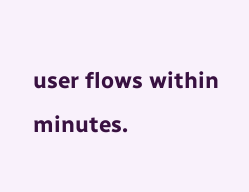user flows within minutes.